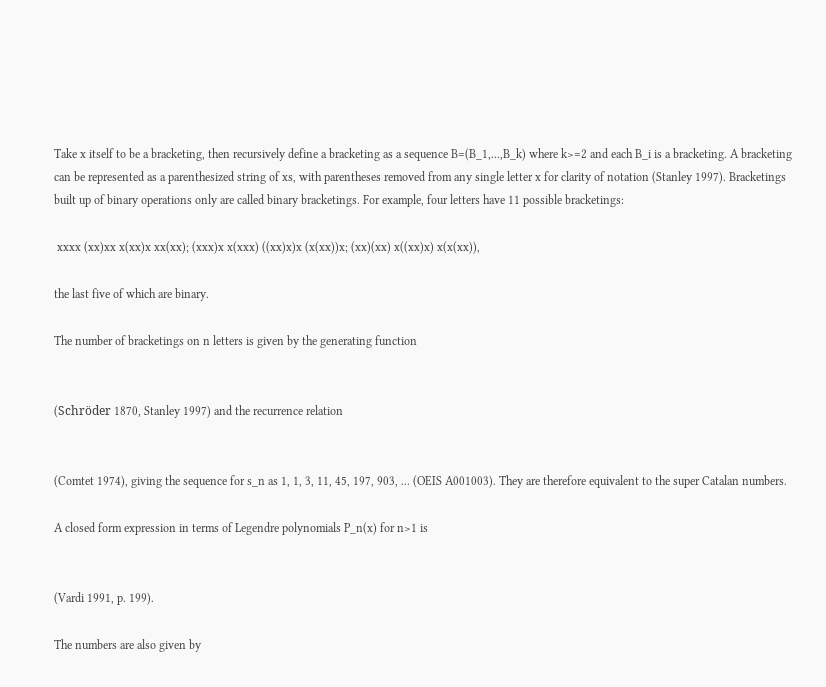Take x itself to be a bracketing, then recursively define a bracketing as a sequence B=(B_1,...,B_k) where k>=2 and each B_i is a bracketing. A bracketing can be represented as a parenthesized string of xs, with parentheses removed from any single letter x for clarity of notation (Stanley 1997). Bracketings built up of binary operations only are called binary bracketings. For example, four letters have 11 possible bracketings:

 xxxx (xx)xx x(xx)x xx(xx); (xxx)x x(xxx) ((xx)x)x (x(xx))x; (xx)(xx) x((xx)x) x(x(xx)),

the last five of which are binary.

The number of bracketings on n letters is given by the generating function


(Schröder 1870, Stanley 1997) and the recurrence relation


(Comtet 1974), giving the sequence for s_n as 1, 1, 3, 11, 45, 197, 903, ... (OEIS A001003). They are therefore equivalent to the super Catalan numbers.

A closed form expression in terms of Legendre polynomials P_n(x) for n>1 is


(Vardi 1991, p. 199).

The numbers are also given by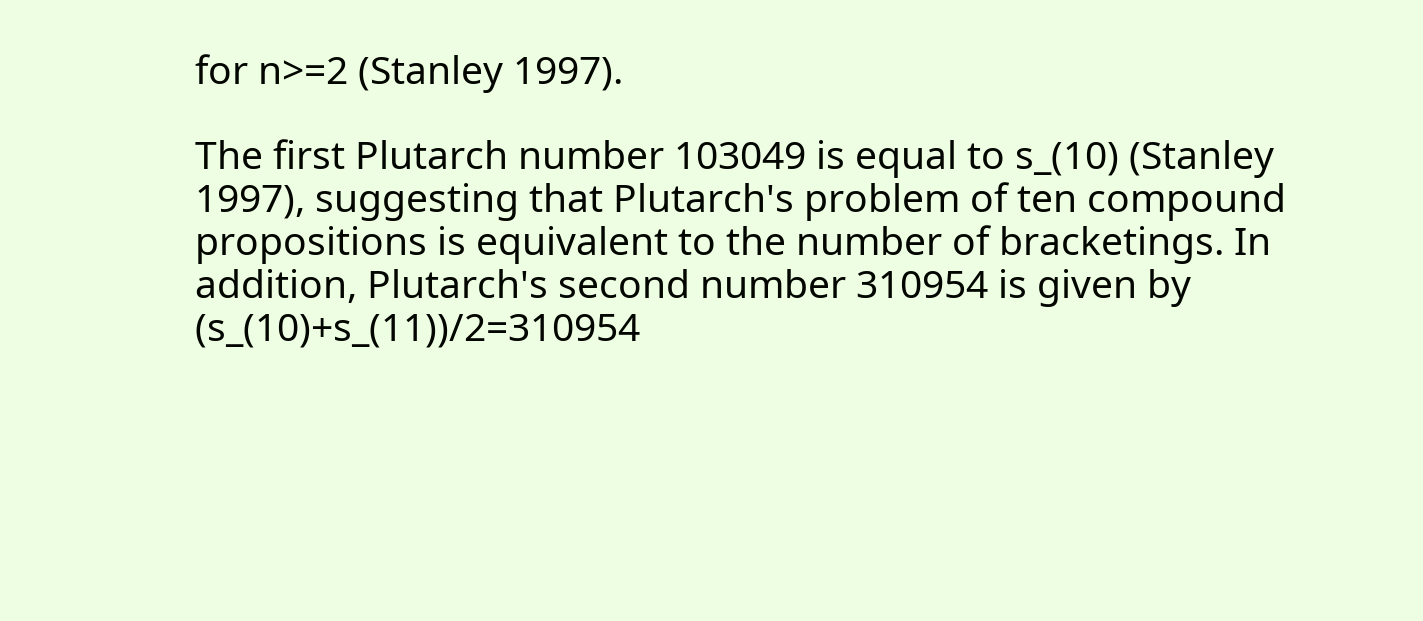for n>=2 (Stanley 1997).

The first Plutarch number 103049 is equal to s_(10) (Stanley 1997), suggesting that Plutarch's problem of ten compound propositions is equivalent to the number of bracketings. In addition, Plutarch's second number 310954 is given by (s_(10)+s_(11))/2=310954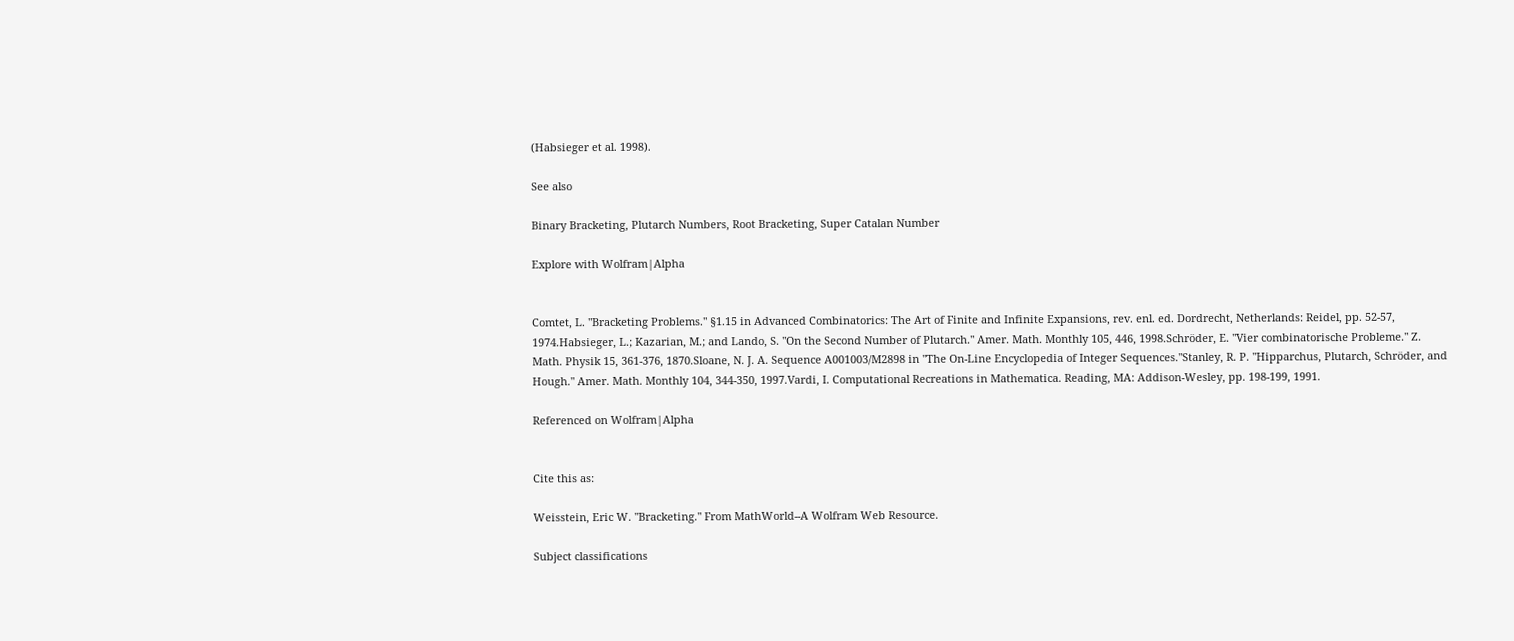(Habsieger et al. 1998).

See also

Binary Bracketing, Plutarch Numbers, Root Bracketing, Super Catalan Number

Explore with Wolfram|Alpha


Comtet, L. "Bracketing Problems." §1.15 in Advanced Combinatorics: The Art of Finite and Infinite Expansions, rev. enl. ed. Dordrecht, Netherlands: Reidel, pp. 52-57, 1974.Habsieger, L.; Kazarian, M.; and Lando, S. "On the Second Number of Plutarch." Amer. Math. Monthly 105, 446, 1998.Schröder, E. "Vier combinatorische Probleme." Z. Math. Physik 15, 361-376, 1870.Sloane, N. J. A. Sequence A001003/M2898 in "The On-Line Encyclopedia of Integer Sequences."Stanley, R. P. "Hipparchus, Plutarch, Schröder, and Hough." Amer. Math. Monthly 104, 344-350, 1997.Vardi, I. Computational Recreations in Mathematica. Reading, MA: Addison-Wesley, pp. 198-199, 1991.

Referenced on Wolfram|Alpha


Cite this as:

Weisstein, Eric W. "Bracketing." From MathWorld--A Wolfram Web Resource.

Subject classifications